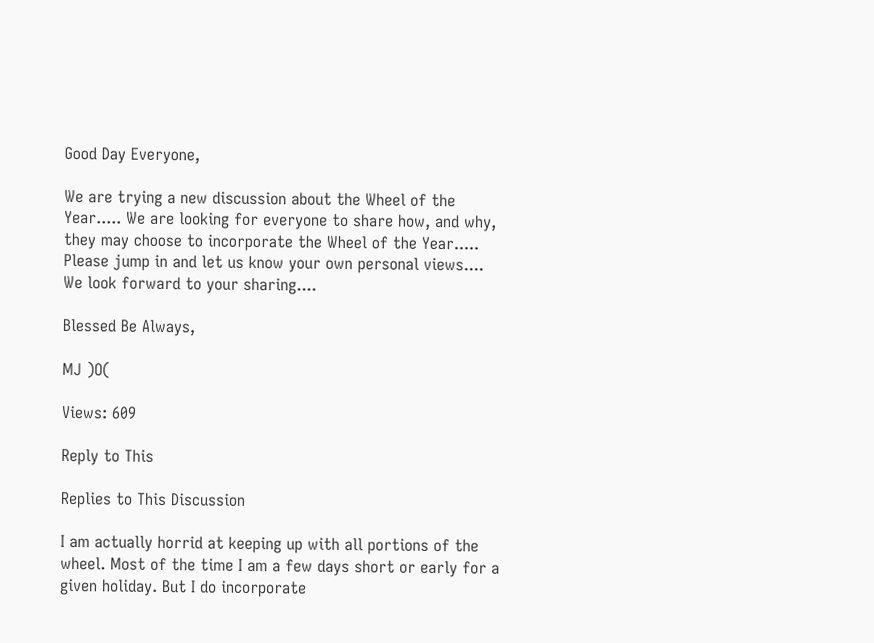Good Day Everyone,

We are trying a new discussion about the Wheel of the Year..... We are looking for everyone to share how, and why, they may choose to incorporate the Wheel of the Year..... Please jump in and let us know your own personal views.... We look forward to your sharing....

Blessed Be Always,

MJ )O(

Views: 609

Reply to This

Replies to This Discussion

I am actually horrid at keeping up with all portions of the wheel. Most of the time I am a few days short or early for a given holiday. But I do incorporate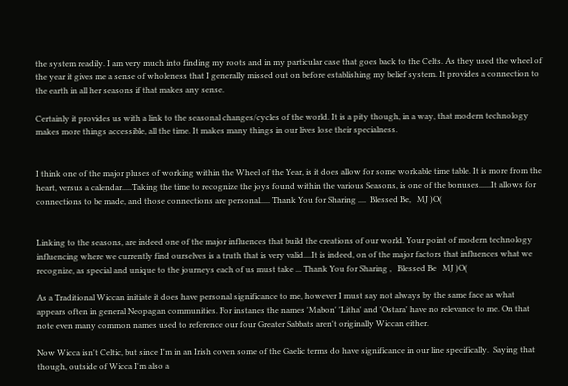the system readily. I am very much into finding my roots and in my particular case that goes back to the Celts. As they used the wheel of the year it gives me a sense of wholeness that I generally missed out on before establishing my belief system. It provides a connection to the earth in all her seasons if that makes any sense.

Certainly it provides us with a link to the seasonal changes/cycles of the world. It is a pity though, in a way, that modern technology makes more things accessible, all the time. It makes many things in our lives lose their specialness.


I think one of the major pluses of working within the Wheel of the Year, is it does allow for some workable time table. It is more from the heart, versus a calendar.....Taking the time to recognize the joys found within the various Seasons, is one of the bonuses......It allows for connections to be made, and those connections are personal..... Thank You for Sharing ....  Blessed Be,   MJ )O(


Linking to the seasons, are indeed one of the major influences that build the creations of our world. Your point of modern technology influencing where we currently find ourselves is a truth that is very valid....It is indeed, on of the major factors that influences what we recognize, as special and unique to the journeys each of us must take ... Thank You for Sharing ,   Blessed Be   MJ )O(

As a Traditional Wiccan initiate it does have personal significance to me, however I must say not always by the same face as what appears often in general Neopagan communities. For instanes the names 'Mabon' 'Litha' and 'Ostara' have no relevance to me. On that note even many common names used to reference our four Greater Sabbats aren't originally Wiccan either.

Now Wicca isn't Celtic, but since I'm in an Irish coven some of the Gaelic terms do have significance in our line specifically.  Saying that though, outside of Wicca I'm also a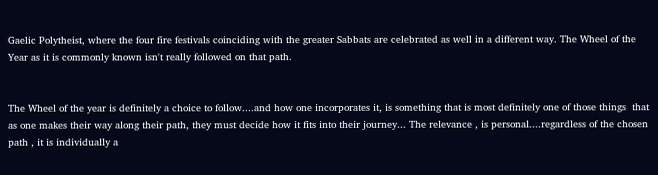Gaelic Polytheist, where the four fire festivals coinciding with the greater Sabbats are celebrated as well in a different way. The Wheel of the Year as it is commonly known isn't really followed on that path.


The Wheel of the year is definitely a choice to follow....and how one incorporates it, is something that is most definitely one of those things  that as one makes their way along their path, they must decide how it fits into their journey... The relevance , is personal....regardless of the chosen path , it is individually a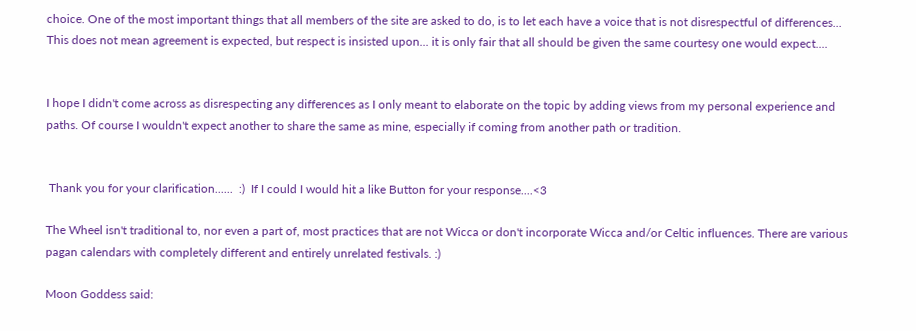choice. One of the most important things that all members of the site are asked to do, is to let each have a voice that is not disrespectful of differences... This does not mean agreement is expected, but respect is insisted upon... it is only fair that all should be given the same courtesy one would expect....


I hope I didn't come across as disrespecting any differences as I only meant to elaborate on the topic by adding views from my personal experience and paths. Of course I wouldn't expect another to share the same as mine, especially if coming from another path or tradition.


 Thank you for your clarification......  :)  If I could I would hit a like Button for your response....<3

The Wheel isn't traditional to, nor even a part of, most practices that are not Wicca or don't incorporate Wicca and/or Celtic influences. There are various pagan calendars with completely different and entirely unrelated festivals. :)

Moon Goddess said: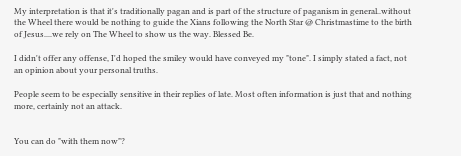My interpretation is that it's traditionally pagan and is part of the structure of paganism in general..without the Wheel there would be nothing to guide the Xians following the North Star @ Christmastime to the birth of Jesus....we rely on The Wheel to show us the way. Blessed Be.

I didn't offer any offense, I'd hoped the smiley would have conveyed my "tone". I simply stated a fact, not an opinion about your personal truths.

People seem to be especially sensitive in their replies of late. Most often information is just that and nothing more, certainly not an attack.


You can do "with them now"?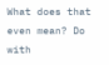What does that even mean? Do with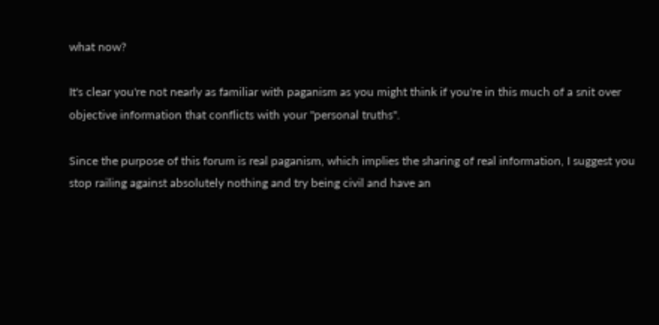what now?

It's clear you're not nearly as familiar with paganism as you might think if you're in this much of a snit over objective information that conflicts with your "personal truths".

Since the purpose of this forum is real paganism, which implies the sharing of real information, I suggest you stop railing against absolutely nothing and try being civil and have an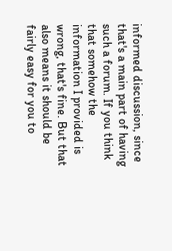informed discussion, since that's a main part of having such a forum. If you think that somehow the information I provided is wrong, that's fine. But that also means it should be fairly easy for you to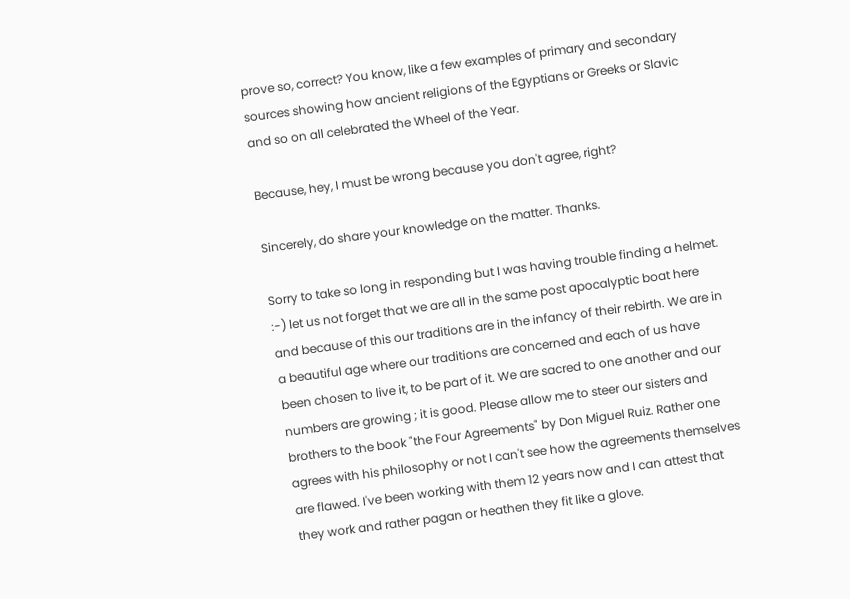prove so, correct? You know, like a few examples of primary and secondary sources showing how ancient religions of the Egyptians or Greeks or Slavic and so on all celebrated the Wheel of the Year.

Because, hey, I must be wrong because you don't agree, right?

Sincerely, do share your knowledge on the matter. Thanks.

Sorry to take so long in responding but I was having trouble finding a helmet. :-) let us not forget that we are all in the same post apocalyptic boat here and because of this our traditions are in the infancy of their rebirth. We are in a beautiful age where our traditions are concerned and each of us have been chosen to live it, to be part of it. We are sacred to one another and our numbers are growing ; it is good. Please allow me to steer our sisters and brothers to the book "the Four Agreements" by Don Miguel Ruiz. Rather one agrees with his philosophy or not I can't see how the agreements themselves are flawed. I've been working with them 12 years now and I can attest that they work and rather pagan or heathen they fit like a glove.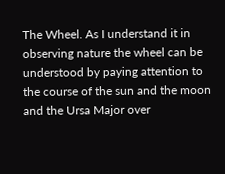The Wheel. As I understand it in observing nature the wheel can be understood by paying attention to the course of the sun and the moon and the Ursa Major over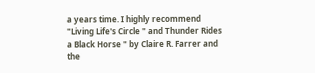a years time. I highly recommend "Living Life's Circle " and Thunder Rides a Black Horse " by Claire R. Farrer and the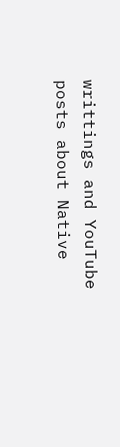writtings and YouTube posts about Native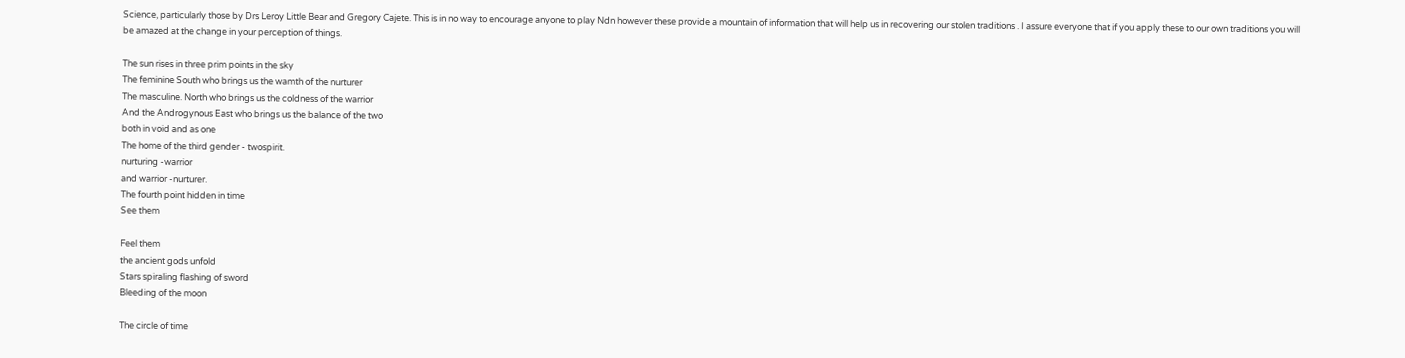Science, particularly those by Drs Leroy Little Bear and Gregory Cajete. This is in no way to encourage anyone to play Ndn however these provide a mountain of information that will help us in recovering our stolen traditions . I assure everyone that if you apply these to our own traditions you will be amazed at the change in your perception of things.

The sun rises in three prim points in the sky
The feminine South who brings us the wamth of the nurturer
The masculine. North who brings us the coldness of the warrior
And the Androgynous East who brings us the balance of the two
both in void and as one
The home of the third gender - twospirit.
nurturing -warrior
and warrior -nurturer.
The fourth point hidden in time
See them

Feel them
the ancient gods unfold
Stars spiraling flashing of sword
Bleeding of the moon

The circle of time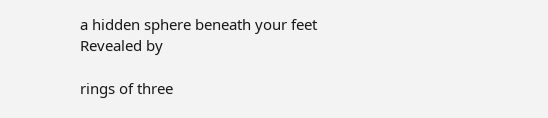a hidden sphere beneath your feet
Revealed by

rings of three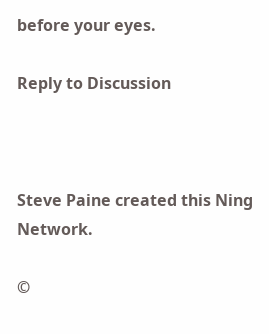before your eyes.

Reply to Discussion



Steve Paine created this Ning Network.

©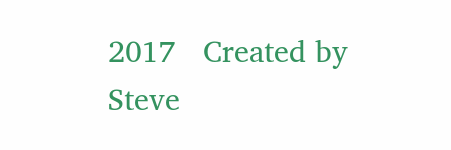2017   Created by Steve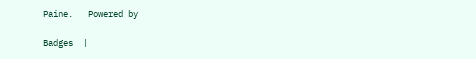Paine.   Powered by

Badges  |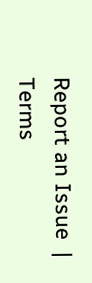Report an Issue  |  Terms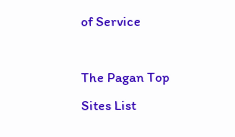of Service

The Pagan Top Sites List